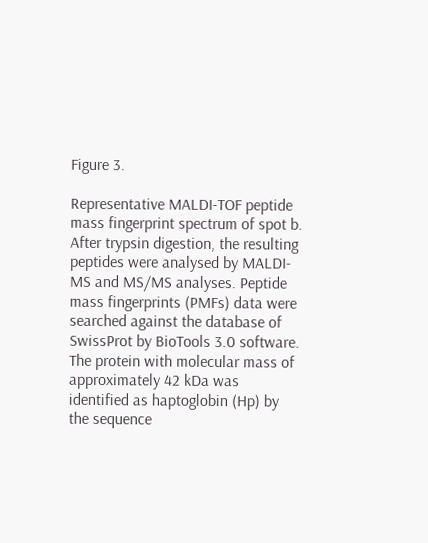Figure 3.

Representative MALDI-TOF peptide mass fingerprint spectrum of spot b. After trypsin digestion, the resulting peptides were analysed by MALDI-MS and MS/MS analyses. Peptide mass fingerprints (PMFs) data were searched against the database of SwissProt by BioTools 3.0 software. The protein with molecular mass of approximately 42 kDa was identified as haptoglobin (Hp) by the sequence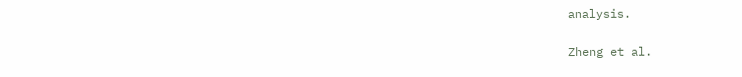analysis.

Zheng et al.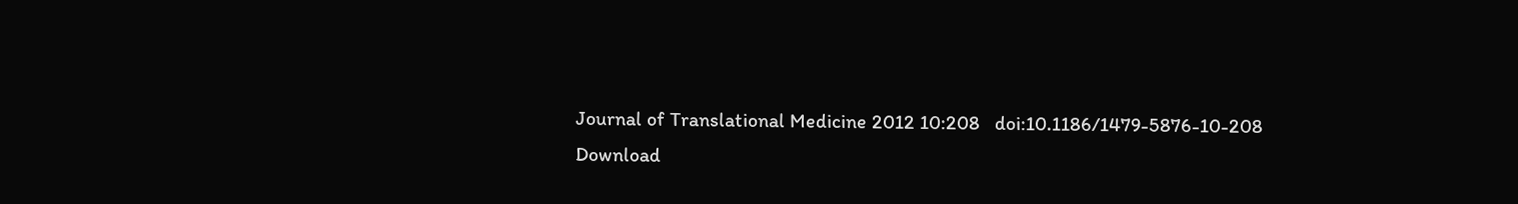Journal of Translational Medicine 2012 10:208   doi:10.1186/1479-5876-10-208
Download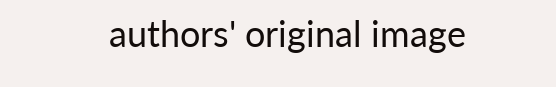authors' original image